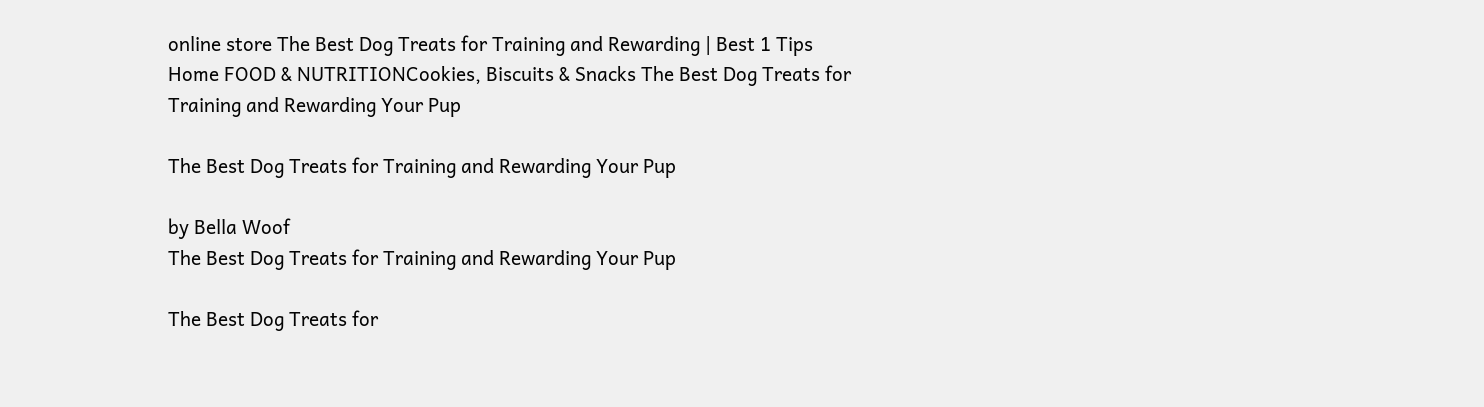online store The Best Dog Treats for Training and Rewarding | Best 1 Tips
Home FOOD & NUTRITIONCookies, Biscuits & Snacks The Best Dog Treats for Training and Rewarding Your Pup

The Best Dog Treats for Training and Rewarding Your Pup

by Bella Woof
The Best Dog Treats for Training and Rewarding Your Pup

The Best Dog Treats for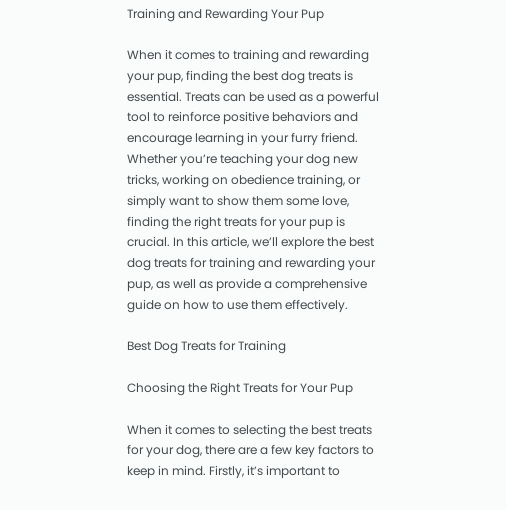Training and Rewarding Your Pup

When it comes to training and rewarding your pup, finding the best dog treats is essential. Treats can be used as a powerful tool to reinforce positive behaviors and encourage learning in your furry friend. Whether you’re teaching your dog new tricks, working on obedience training, or simply want to show them some love, finding the right treats for your pup is crucial. In this article, we’ll explore the best dog treats for training and rewarding your pup, as well as provide a comprehensive guide on how to use them effectively.

Best Dog Treats for Training

Choosing the Right Treats for Your Pup

When it comes to selecting the best treats for your dog, there are a few key factors to keep in mind. Firstly, it’s important to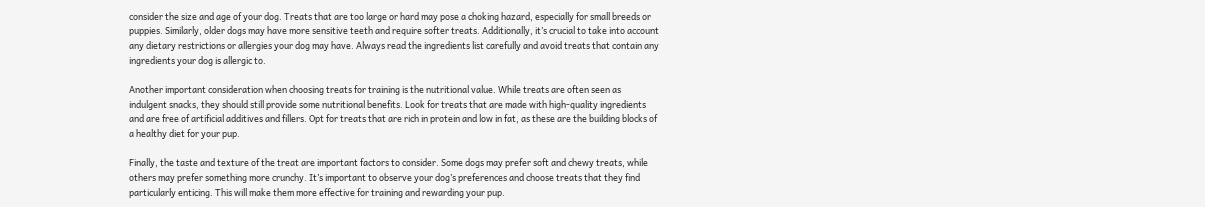consider the size and age of your dog. Treats that are too large or hard may pose a choking hazard, especially for small breeds or puppies. Similarly, older dogs may have more sensitive teeth and require softer treats. Additionally, it’s crucial to take into account any dietary restrictions or allergies your dog may have. Always read the ingredients list carefully and avoid treats that contain any ingredients your dog is allergic to.

Another important consideration when choosing treats for training is the nutritional value. While treats are often seen as indulgent snacks, they should still provide some nutritional benefits. Look for treats that are made with high-quality ingredients and are free of artificial additives and fillers. Opt for treats that are rich in protein and low in fat, as these are the building blocks of a healthy diet for your pup.

Finally, the taste and texture of the treat are important factors to consider. Some dogs may prefer soft and chewy treats, while others may prefer something more crunchy. It’s important to observe your dog’s preferences and choose treats that they find particularly enticing. This will make them more effective for training and rewarding your pup.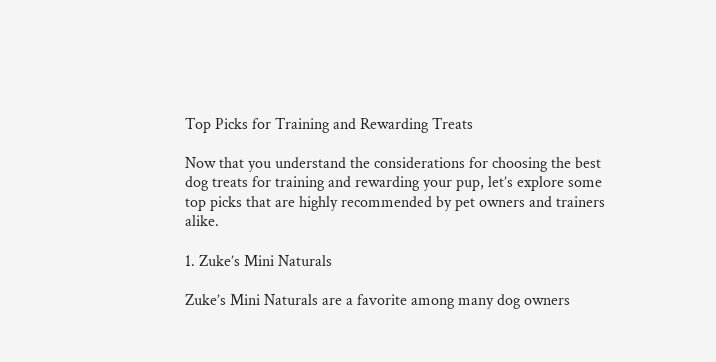Top Picks for Training and Rewarding Treats

Now that you understand the considerations for choosing the best dog treats for training and rewarding your pup, let’s explore some top picks that are highly recommended by pet owners and trainers alike.

1. Zuke’s Mini Naturals

Zuke’s Mini Naturals are a favorite among many dog owners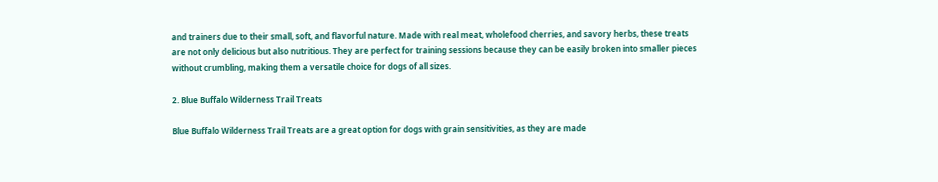and trainers due to their small, soft, and flavorful nature. Made with real meat, wholefood cherries, and savory herbs, these treats are not only delicious but also nutritious. They are perfect for training sessions because they can be easily broken into smaller pieces without crumbling, making them a versatile choice for dogs of all sizes.

2. Blue Buffalo Wilderness Trail Treats

Blue Buffalo Wilderness Trail Treats are a great option for dogs with grain sensitivities, as they are made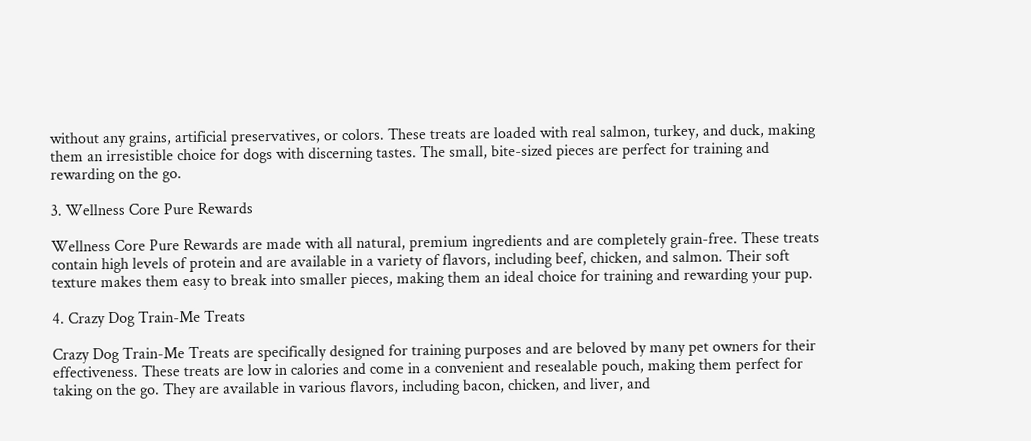without any grains, artificial preservatives, or colors. These treats are loaded with real salmon, turkey, and duck, making them an irresistible choice for dogs with discerning tastes. The small, bite-sized pieces are perfect for training and rewarding on the go.

3. Wellness Core Pure Rewards

Wellness Core Pure Rewards are made with all natural, premium ingredients and are completely grain-free. These treats contain high levels of protein and are available in a variety of flavors, including beef, chicken, and salmon. Their soft texture makes them easy to break into smaller pieces, making them an ideal choice for training and rewarding your pup.

4. Crazy Dog Train-Me Treats

Crazy Dog Train-Me Treats are specifically designed for training purposes and are beloved by many pet owners for their effectiveness. These treats are low in calories and come in a convenient and resealable pouch, making them perfect for taking on the go. They are available in various flavors, including bacon, chicken, and liver, and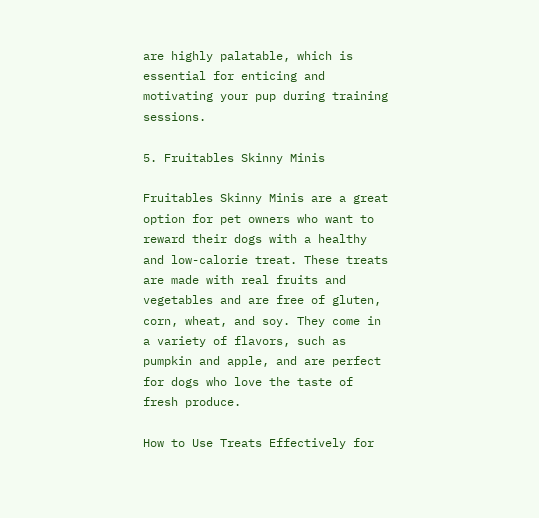are highly palatable, which is essential for enticing and motivating your pup during training sessions.

5. Fruitables Skinny Minis

Fruitables Skinny Minis are a great option for pet owners who want to reward their dogs with a healthy and low-calorie treat. These treats are made with real fruits and vegetables and are free of gluten, corn, wheat, and soy. They come in a variety of flavors, such as pumpkin and apple, and are perfect for dogs who love the taste of fresh produce.

How to Use Treats Effectively for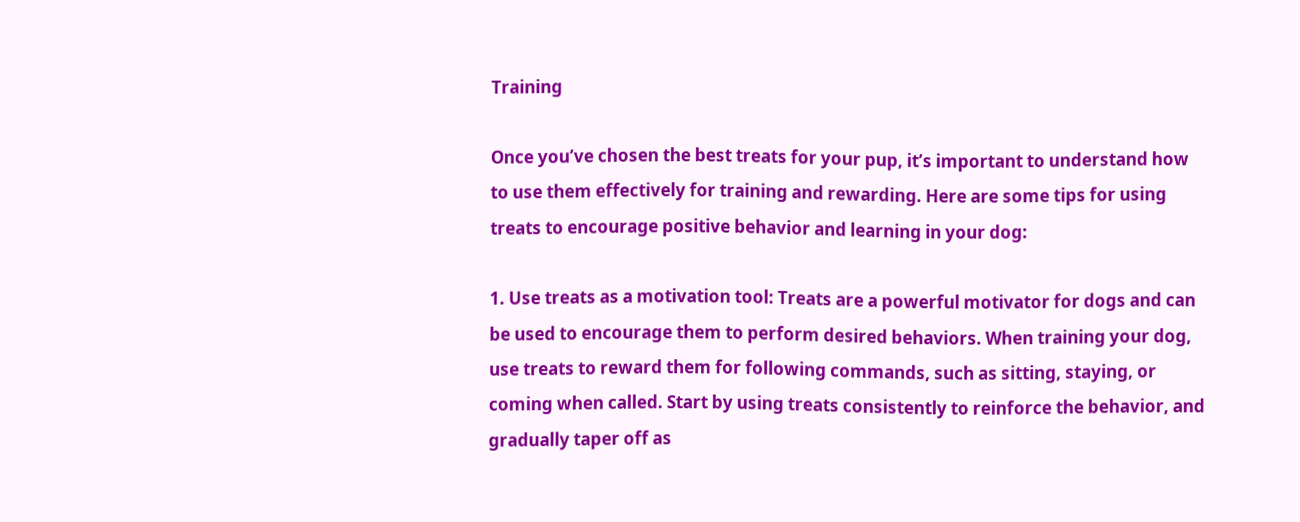Training

Once you’ve chosen the best treats for your pup, it’s important to understand how to use them effectively for training and rewarding. Here are some tips for using treats to encourage positive behavior and learning in your dog:

1. Use treats as a motivation tool: Treats are a powerful motivator for dogs and can be used to encourage them to perform desired behaviors. When training your dog, use treats to reward them for following commands, such as sitting, staying, or coming when called. Start by using treats consistently to reinforce the behavior, and gradually taper off as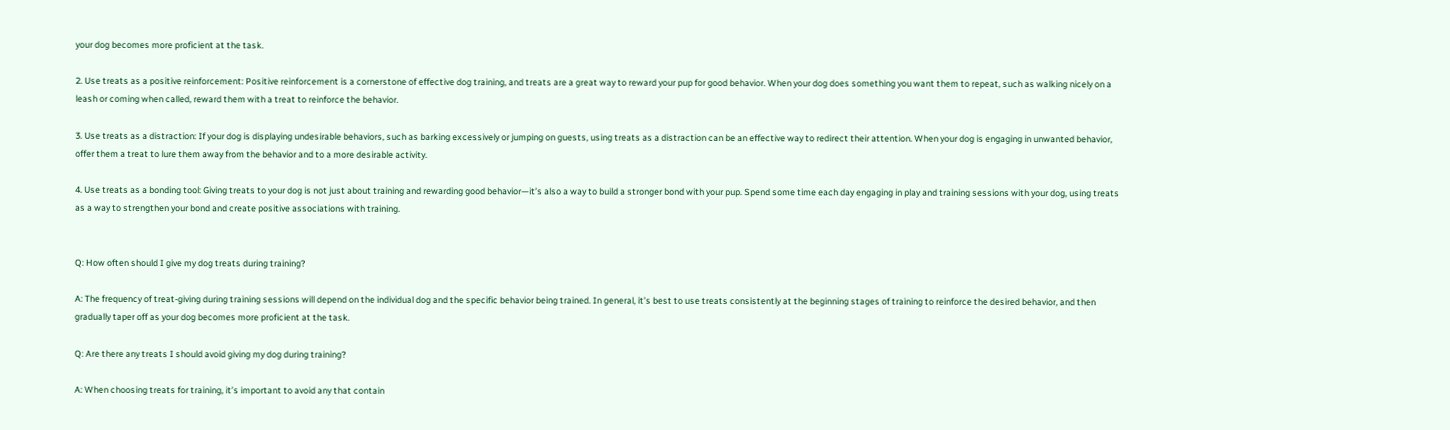your dog becomes more proficient at the task.

2. Use treats as a positive reinforcement: Positive reinforcement is a cornerstone of effective dog training, and treats are a great way to reward your pup for good behavior. When your dog does something you want them to repeat, such as walking nicely on a leash or coming when called, reward them with a treat to reinforce the behavior.

3. Use treats as a distraction: If your dog is displaying undesirable behaviors, such as barking excessively or jumping on guests, using treats as a distraction can be an effective way to redirect their attention. When your dog is engaging in unwanted behavior, offer them a treat to lure them away from the behavior and to a more desirable activity.

4. Use treats as a bonding tool: Giving treats to your dog is not just about training and rewarding good behavior—it’s also a way to build a stronger bond with your pup. Spend some time each day engaging in play and training sessions with your dog, using treats as a way to strengthen your bond and create positive associations with training.


Q: How often should I give my dog treats during training?

A: The frequency of treat-giving during training sessions will depend on the individual dog and the specific behavior being trained. In general, it’s best to use treats consistently at the beginning stages of training to reinforce the desired behavior, and then gradually taper off as your dog becomes more proficient at the task.

Q: Are there any treats I should avoid giving my dog during training?

A: When choosing treats for training, it’s important to avoid any that contain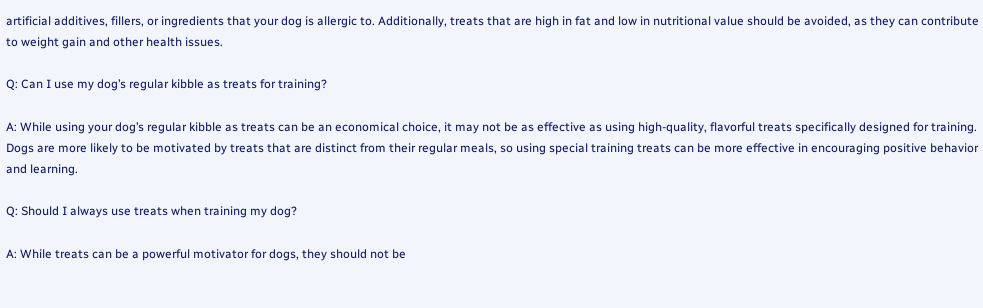artificial additives, fillers, or ingredients that your dog is allergic to. Additionally, treats that are high in fat and low in nutritional value should be avoided, as they can contribute to weight gain and other health issues.

Q: Can I use my dog’s regular kibble as treats for training?

A: While using your dog’s regular kibble as treats can be an economical choice, it may not be as effective as using high-quality, flavorful treats specifically designed for training. Dogs are more likely to be motivated by treats that are distinct from their regular meals, so using special training treats can be more effective in encouraging positive behavior and learning.

Q: Should I always use treats when training my dog?

A: While treats can be a powerful motivator for dogs, they should not be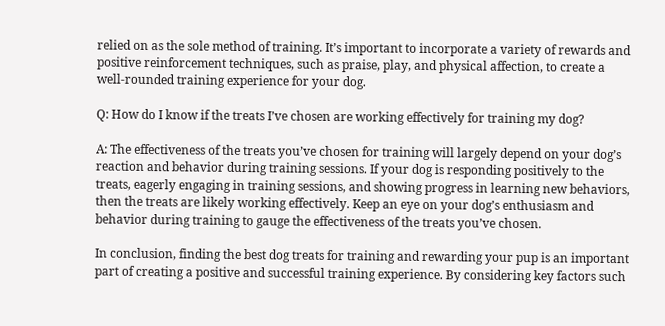relied on as the sole method of training. It’s important to incorporate a variety of rewards and positive reinforcement techniques, such as praise, play, and physical affection, to create a well-rounded training experience for your dog.

Q: How do I know if the treats I’ve chosen are working effectively for training my dog?

A: The effectiveness of the treats you’ve chosen for training will largely depend on your dog’s reaction and behavior during training sessions. If your dog is responding positively to the treats, eagerly engaging in training sessions, and showing progress in learning new behaviors, then the treats are likely working effectively. Keep an eye on your dog’s enthusiasm and behavior during training to gauge the effectiveness of the treats you’ve chosen.

In conclusion, finding the best dog treats for training and rewarding your pup is an important part of creating a positive and successful training experience. By considering key factors such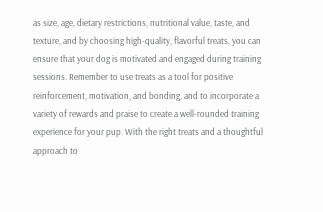as size, age, dietary restrictions, nutritional value, taste, and texture, and by choosing high-quality, flavorful treats, you can ensure that your dog is motivated and engaged during training sessions. Remember to use treats as a tool for positive reinforcement, motivation, and bonding, and to incorporate a variety of rewards and praise to create a well-rounded training experience for your pup. With the right treats and a thoughtful approach to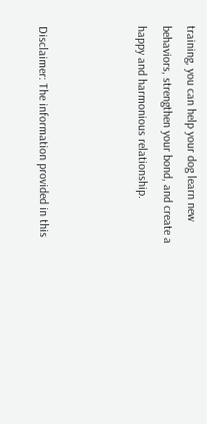training, you can help your dog learn new behaviors, strengthen your bond, and create a happy and harmonious relationship.



Disclaimer: The information provided in this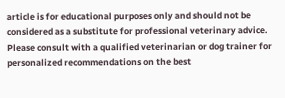article is for educational purposes only and should not be considered as a substitute for professional veterinary advice. Please consult with a qualified veterinarian or dog trainer for personalized recommendations on the best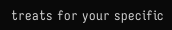treats for your specific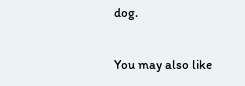dog.

You may also like